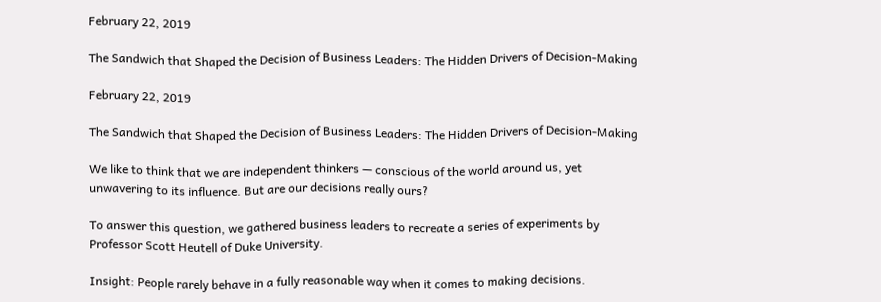February 22, 2019

The Sandwich that Shaped the Decision of Business Leaders: The Hidden Drivers of Decision-Making

February 22, 2019

The Sandwich that Shaped the Decision of Business Leaders: The Hidden Drivers of Decision-Making

We like to think that we are independent thinkers — conscious of the world around us, yet unwavering to its influence. But are our decisions really ours?

To answer this question, we gathered business leaders to recreate a series of experiments by Professor Scott Heutell of Duke University.

Insight: People rarely behave in a fully reasonable way when it comes to making decisions.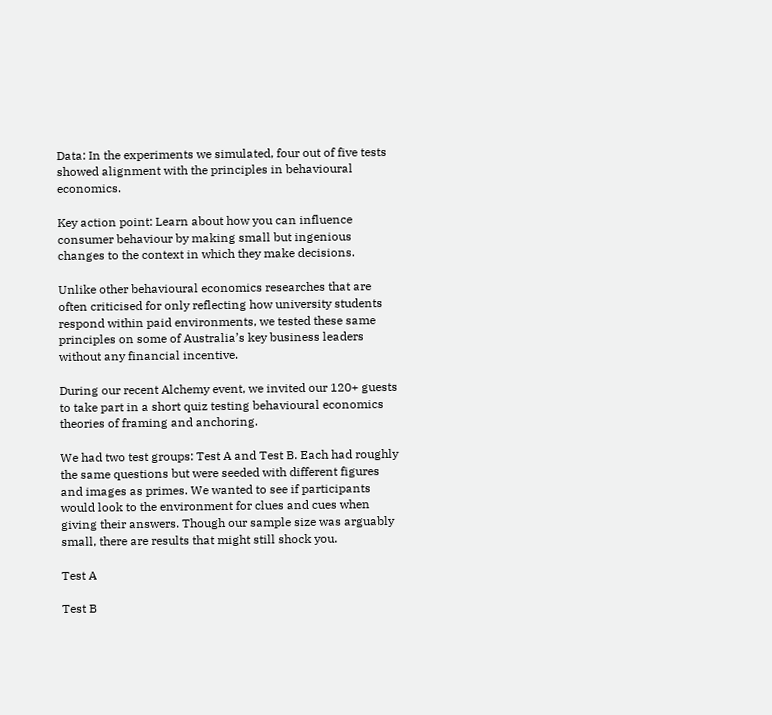Data: In the experiments we simulated, four out of five tests showed alignment with the principles in behavioural economics.

Key action point: Learn about how you can influence consumer behaviour by making small but ingenious changes to the context in which they make decisions.

Unlike other behavioural economics researches that are often criticised for only reflecting how university students respond within paid environments, we tested these same principles on some of Australia’s key business leaders without any financial incentive.

During our recent Alchemy event, we invited our 120+ guests to take part in a short quiz testing behavioural economics theories of framing and anchoring.

We had two test groups: Test A and Test B. Each had roughly the same questions but were seeded with different figures and images as primes. We wanted to see if participants would look to the environment for clues and cues when giving their answers. Though our sample size was arguably small, there are results that might still shock you.

Test A

Test B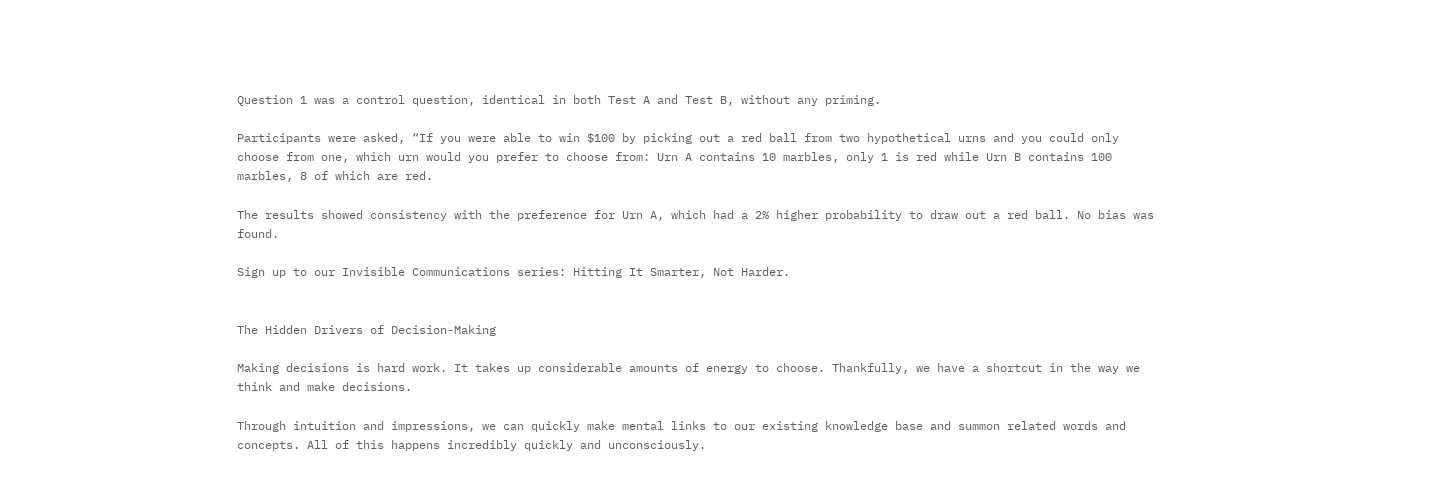Question 1 was a control question, identical in both Test A and Test B, without any priming.

Participants were asked, “If you were able to win $100 by picking out a red ball from two hypothetical urns and you could only choose from one, which urn would you prefer to choose from: Urn A contains 10 marbles, only 1 is red while Urn B contains 100 marbles, 8 of which are red.

The results showed consistency with the preference for Urn A, which had a 2% higher probability to draw out a red ball. No bias was found.

Sign up to our Invisible Communications series: Hitting It Smarter, Not Harder.


The Hidden Drivers of Decision-Making

Making decisions is hard work. It takes up considerable amounts of energy to choose. Thankfully, we have a shortcut in the way we think and make decisions.

Through intuition and impressions, we can quickly make mental links to our existing knowledge base and summon related words and concepts. All of this happens incredibly quickly and unconsciously.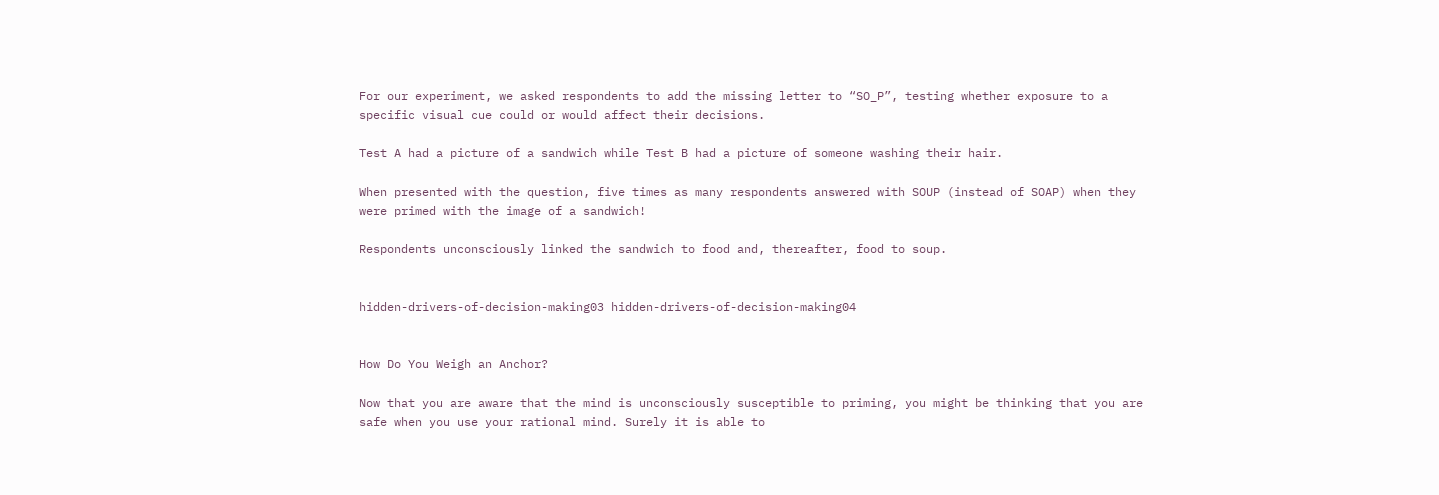For our experiment, we asked respondents to add the missing letter to “SO_P”, testing whether exposure to a specific visual cue could or would affect their decisions.

Test A had a picture of a sandwich while Test B had a picture of someone washing their hair.

When presented with the question, five times as many respondents answered with SOUP (instead of SOAP) when they were primed with the image of a sandwich!

Respondents unconsciously linked the sandwich to food and, thereafter, food to soup.


hidden-drivers-of-decision-making03 hidden-drivers-of-decision-making04


How Do You Weigh an Anchor?

Now that you are aware that the mind is unconsciously susceptible to priming, you might be thinking that you are safe when you use your rational mind. Surely it is able to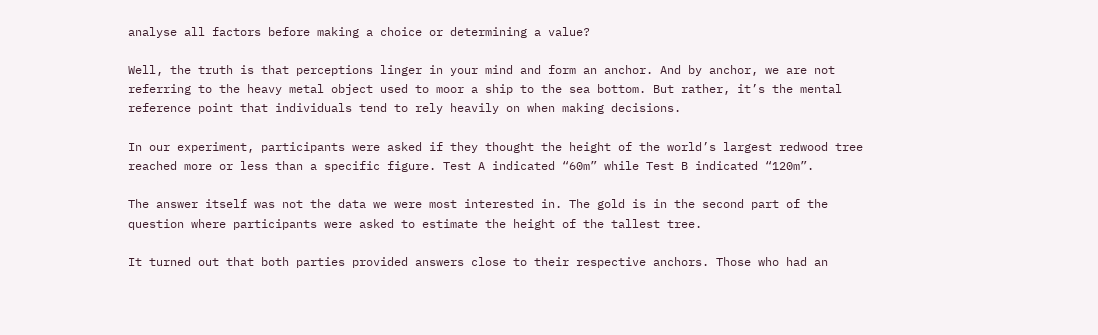analyse all factors before making a choice or determining a value?

Well, the truth is that perceptions linger in your mind and form an anchor. And by anchor, we are not referring to the heavy metal object used to moor a ship to the sea bottom. But rather, it’s the mental reference point that individuals tend to rely heavily on when making decisions.

In our experiment, participants were asked if they thought the height of the world’s largest redwood tree reached more or less than a specific figure. Test A indicated “60m” while Test B indicated “120m”.

The answer itself was not the data we were most interested in. The gold is in the second part of the question where participants were asked to estimate the height of the tallest tree.

It turned out that both parties provided answers close to their respective anchors. Those who had an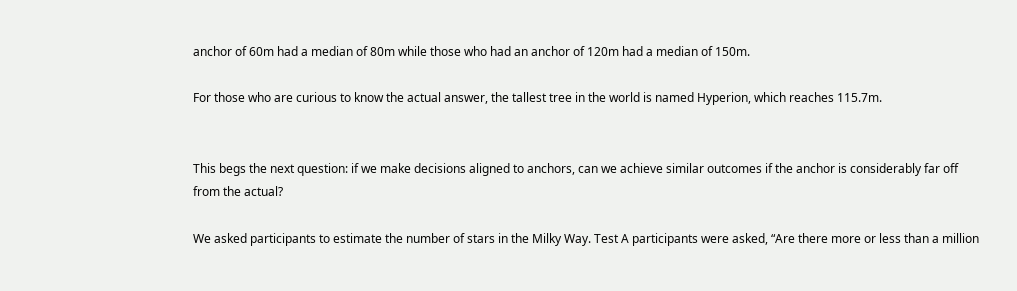anchor of 60m had a median of 80m while those who had an anchor of 120m had a median of 150m.

For those who are curious to know the actual answer, the tallest tree in the world is named Hyperion, which reaches 115.7m.


This begs the next question: if we make decisions aligned to anchors, can we achieve similar outcomes if the anchor is considerably far off from the actual?

We asked participants to estimate the number of stars in the Milky Way. Test A participants were asked, “Are there more or less than a million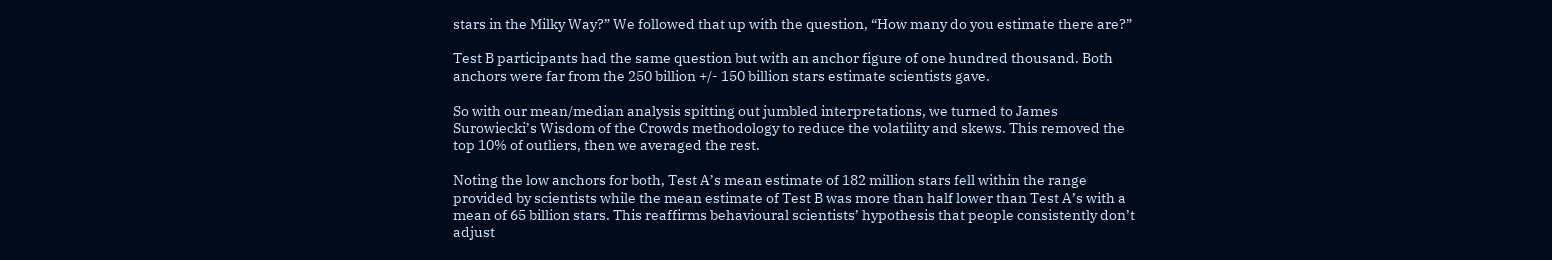stars in the Milky Way?” We followed that up with the question, “How many do you estimate there are?”

Test B participants had the same question but with an anchor figure of one hundred thousand. Both anchors were far from the 250 billion +/- 150 billion stars estimate scientists gave.

So with our mean/median analysis spitting out jumbled interpretations, we turned to James Surowiecki’s Wisdom of the Crowds methodology to reduce the volatility and skews. This removed the top 10% of outliers, then we averaged the rest.

Noting the low anchors for both, Test A’s mean estimate of 182 million stars fell within the range provided by scientists while the mean estimate of Test B was more than half lower than Test A’s with a mean of 65 billion stars. This reaffirms behavioural scientists’ hypothesis that people consistently don’t adjust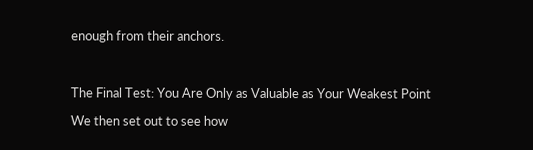enough from their anchors.



The Final Test: You Are Only as Valuable as Your Weakest Point

We then set out to see how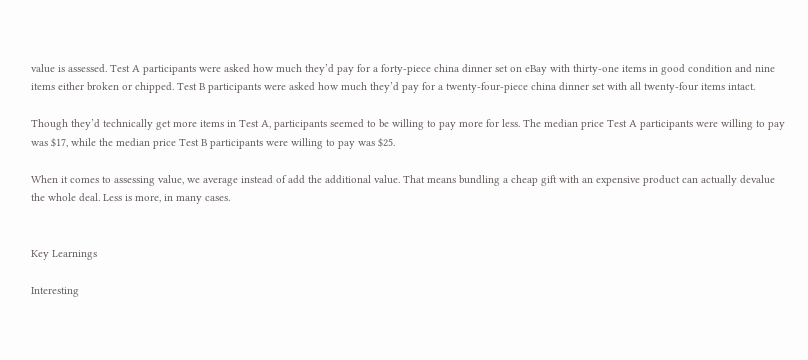value is assessed. Test A participants were asked how much they’d pay for a forty-piece china dinner set on eBay with thirty-one items in good condition and nine items either broken or chipped. Test B participants were asked how much they’d pay for a twenty-four-piece china dinner set with all twenty-four items intact.

Though they’d technically get more items in Test A, participants seemed to be willing to pay more for less. The median price Test A participants were willing to pay was $17, while the median price Test B participants were willing to pay was $25.

When it comes to assessing value, we average instead of add the additional value. That means bundling a cheap gift with an expensive product can actually devalue the whole deal. Less is more, in many cases.


Key Learnings

Interesting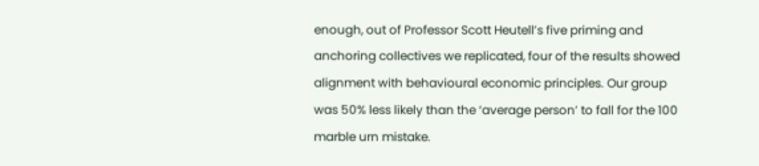enough, out of Professor Scott Heutell’s five priming and anchoring collectives we replicated, four of the results showed alignment with behavioural economic principles. Our group was 50% less likely than the ‘average person’ to fall for the 100 marble urn mistake.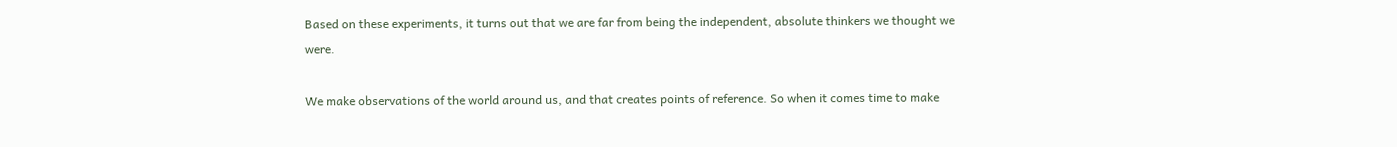Based on these experiments, it turns out that we are far from being the independent, absolute thinkers we thought we were.

We make observations of the world around us, and that creates points of reference. So when it comes time to make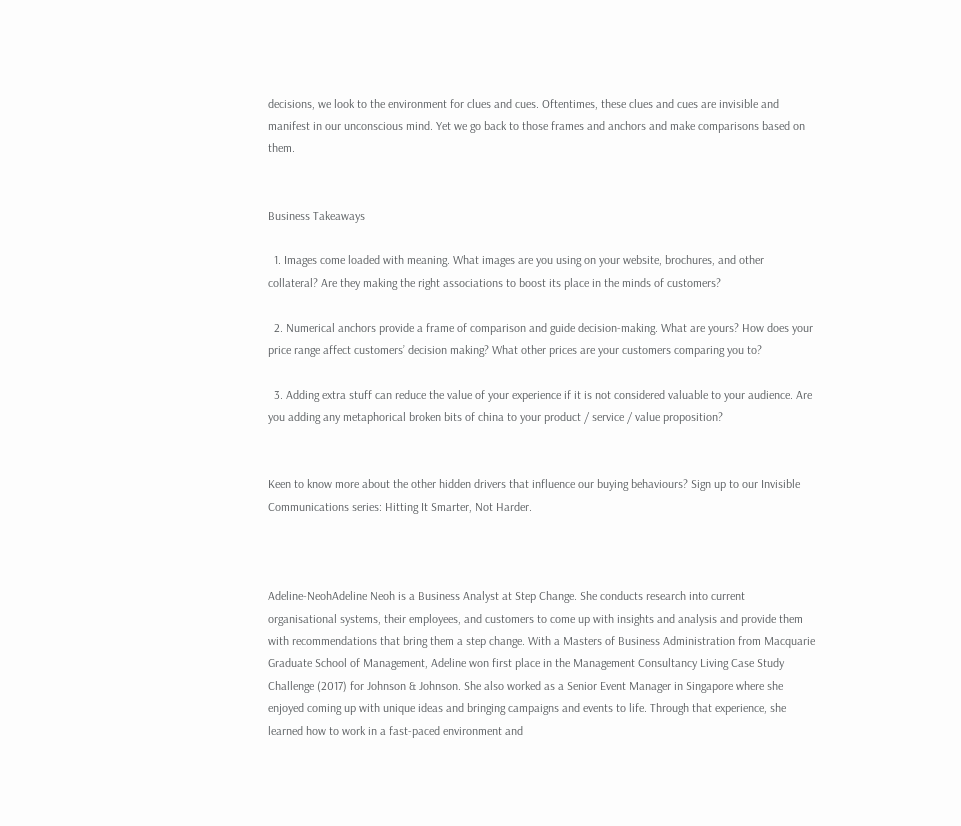decisions, we look to the environment for clues and cues. Oftentimes, these clues and cues are invisible and manifest in our unconscious mind. Yet we go back to those frames and anchors and make comparisons based on them.


Business Takeaways

  1. Images come loaded with meaning. What images are you using on your website, brochures, and other collateral? Are they making the right associations to boost its place in the minds of customers?

  2. Numerical anchors provide a frame of comparison and guide decision-making. What are yours? How does your price range affect customers’ decision making? What other prices are your customers comparing you to?

  3. Adding extra stuff can reduce the value of your experience if it is not considered valuable to your audience. Are you adding any metaphorical broken bits of china to your product / service / value proposition?


Keen to know more about the other hidden drivers that influence our buying behaviours? Sign up to our Invisible Communications series: Hitting It Smarter, Not Harder.



Adeline-NeohAdeline Neoh is a Business Analyst at Step Change. She conducts research into current organisational systems, their employees, and customers to come up with insights and analysis and provide them with recommendations that bring them a step change. With a Masters of Business Administration from Macquarie Graduate School of Management, Adeline won first place in the Management Consultancy Living Case Study Challenge (2017) for Johnson & Johnson. She also worked as a Senior Event Manager in Singapore where she enjoyed coming up with unique ideas and bringing campaigns and events to life. Through that experience, she learned how to work in a fast-paced environment and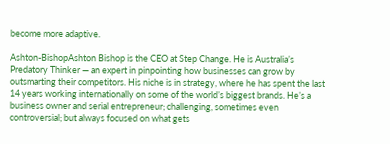become more adaptive.

Ashton-BishopAshton Bishop is the CEO at Step Change. He is Australia’s Predatory Thinker — an expert in pinpointing how businesses can grow by outsmarting their competitors. His niche is in strategy, where he has spent the last 14 years working internationally on some of the world’s biggest brands. He’s a business owner and serial entrepreneur; challenging, sometimes even controversial; but always focused on what gets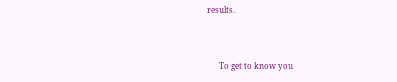results.



      To get to know you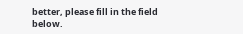better, please fill in the field below.